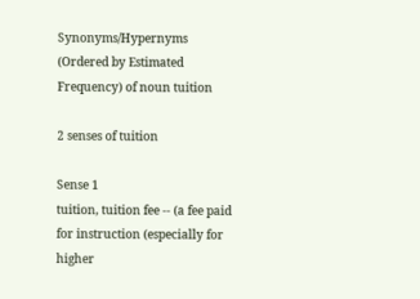Synonyms/Hypernyms (Ordered by Estimated Frequency) of noun tuition

2 senses of tuition

Sense 1
tuition, tuition fee -- (a fee paid for instruction (especially for higher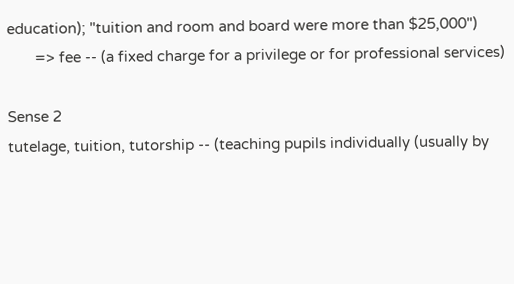education); "tuition and room and board were more than $25,000")
       => fee -- (a fixed charge for a privilege or for professional services)

Sense 2
tutelage, tuition, tutorship -- (teaching pupils individually (usually by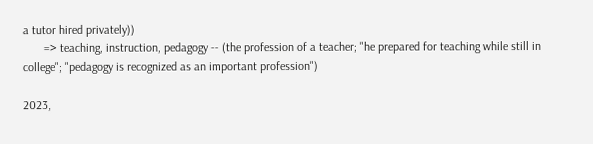a tutor hired privately))
       => teaching, instruction, pedagogy -- (the profession of a teacher; "he prepared for teaching while still in college"; "pedagogy is recognized as an important profession")

2023,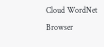Cloud WordNet Browser